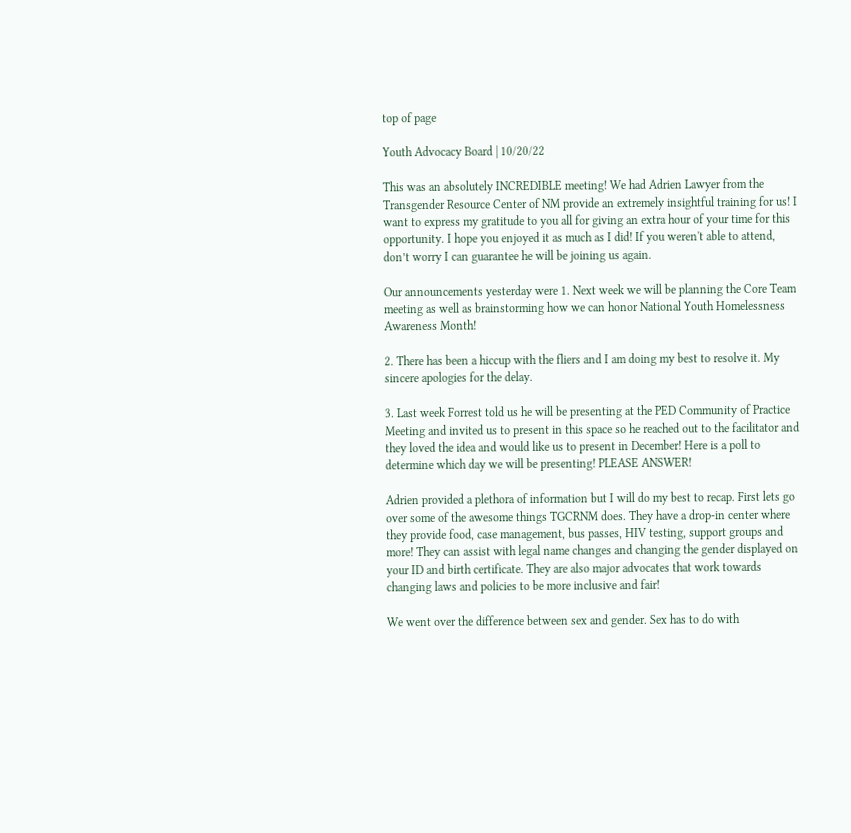top of page

Youth Advocacy Board | 10/20/22

This was an absolutely INCREDIBLE meeting! We had Adrien Lawyer from the Transgender Resource Center of NM provide an extremely insightful training for us! I want to express my gratitude to you all for giving an extra hour of your time for this opportunity. I hope you enjoyed it as much as I did! If you weren't able to attend, don’t worry I can guarantee he will be joining us again.

Our announcements yesterday were 1. Next week we will be planning the Core Team meeting as well as brainstorming how we can honor National Youth Homelessness Awareness Month!

2. There has been a hiccup with the fliers and I am doing my best to resolve it. My sincere apologies for the delay.

3. Last week Forrest told us he will be presenting at the PED Community of Practice Meeting and invited us to present in this space so he reached out to the facilitator and they loved the idea and would like us to present in December! Here is a poll to determine which day we will be presenting! PLEASE ANSWER!

Adrien provided a plethora of information but I will do my best to recap. First lets go over some of the awesome things TGCRNM does. They have a drop-in center where they provide food, case management, bus passes, HIV testing, support groups and more! They can assist with legal name changes and changing the gender displayed on your ID and birth certificate. They are also major advocates that work towards changing laws and policies to be more inclusive and fair!

We went over the difference between sex and gender. Sex has to do with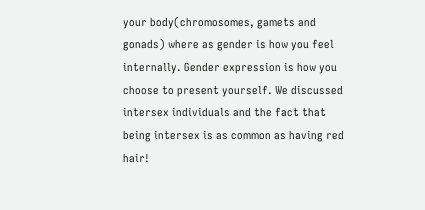your body(chromosomes, gamets and gonads) where as gender is how you feel internally. Gender expression is how you choose to present yourself. We discussed intersex individuals and the fact that being intersex is as common as having red hair!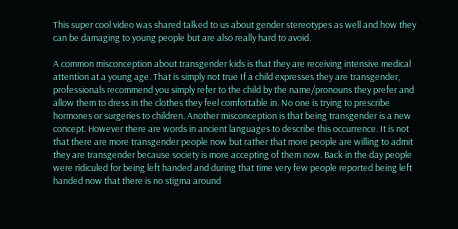This super cool video was shared talked to us about gender stereotypes as well and how they can be damaging to young people but are also really hard to avoid.

A common misconception about transgender kids is that they are receiving intensive medical attention at a young age. That is simply not true If a child expresses they are transgender, professionals recommend you simply refer to the child by the name/pronouns they prefer and allow them to dress in the clothes they feel comfortable in. No one is trying to prescribe hormones or surgeries to children. Another misconception is that being transgender is a new concept. However there are words in ancient languages to describe this occurrence. It is not that there are more transgender people now but rather that more people are willing to admit they are transgender because society is more accepting of them now. Back in the day people were ridiculed for being left handed and during that time very few people reported being left handed now that there is no stigma around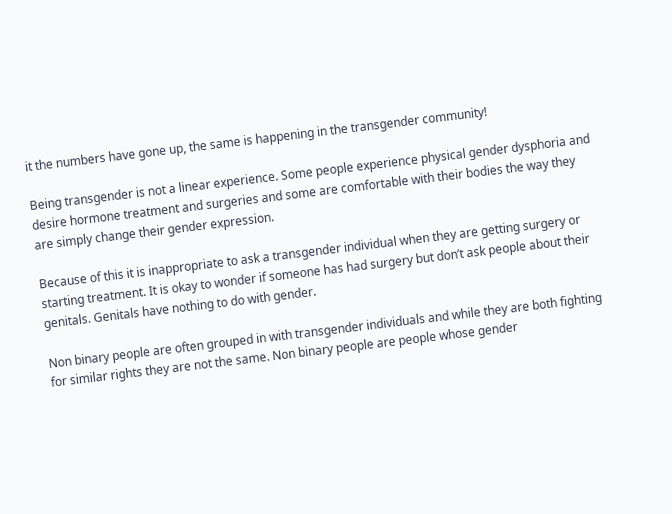it the numbers have gone up, the same is happening in the transgender community!

Being transgender is not a linear experience. Some people experience physical gender dysphoria and desire hormone treatment and surgeries and some are comfortable with their bodies the way they are simply change their gender expression.

Because of this it is inappropriate to ask a transgender individual when they are getting surgery or starting treatment. It is okay to wonder if someone has had surgery but don’t ask people about their genitals. Genitals have nothing to do with gender.

Non binary people are often grouped in with transgender individuals and while they are both fighting for similar rights they are not the same. Non binary people are people whose gender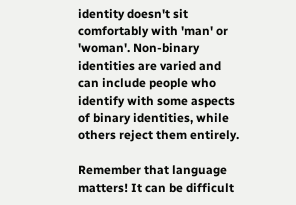identity doesn't sit comfortably with 'man' or 'woman'. Non-binary identities are varied and can include people who identify with some aspects of binary identities, while others reject them entirely.

Remember that language matters! It can be difficult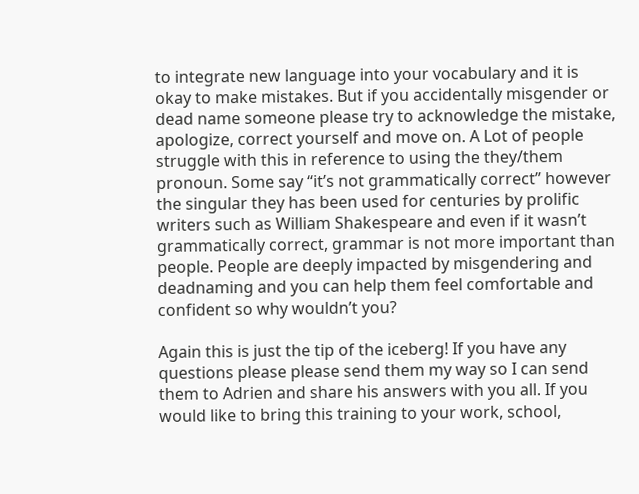to integrate new language into your vocabulary and it is okay to make mistakes. But if you accidentally misgender or dead name someone please try to acknowledge the mistake, apologize, correct yourself and move on. A Lot of people struggle with this in reference to using the they/them pronoun. Some say “it’s not grammatically correct” however the singular they has been used for centuries by prolific writers such as William Shakespeare and even if it wasn’t grammatically correct, grammar is not more important than people. People are deeply impacted by misgendering and deadnaming and you can help them feel comfortable and confident so why wouldn’t you?

Again this is just the tip of the iceberg! If you have any questions please please send them my way so I can send them to Adrien and share his answers with you all. If you would like to bring this training to your work, school,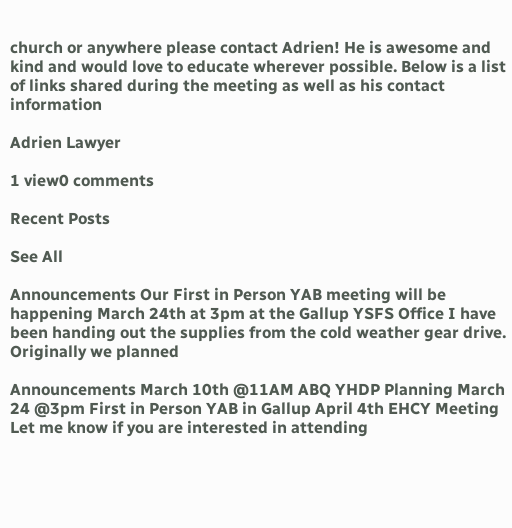church or anywhere please contact Adrien! He is awesome and kind and would love to educate wherever possible. Below is a list of links shared during the meeting as well as his contact information

Adrien Lawyer

1 view0 comments

Recent Posts

See All

Announcements Our First in Person YAB meeting will be happening March 24th at 3pm at the Gallup YSFS Office I have been handing out the supplies from the cold weather gear drive. Originally we planned

Announcements March 10th @11AM ABQ YHDP Planning March 24 @3pm First in Person YAB in Gallup April 4th EHCY Meeting Let me know if you are interested in attending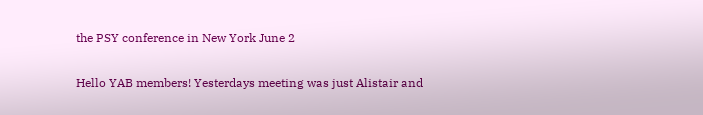the PSY conference in New York June 2

Hello YAB members! Yesterdays meeting was just Alistair and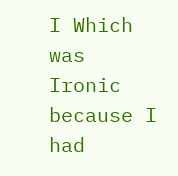I Which was Ironic because I had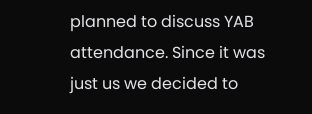planned to discuss YAB attendance. Since it was just us we decided to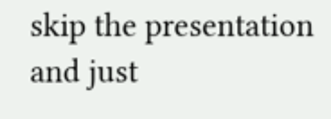skip the presentation and just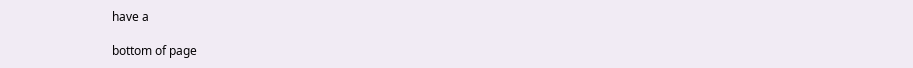have a

bottom of page